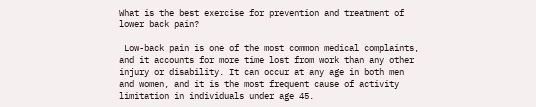What is the best exercise for prevention and treatment of lower back pain?

 Low-back pain is one of the most common medical complaints, and it accounts for more time lost from work than any other injury or disability. It can occur at any age in both men and women, and it is the most frequent cause of activity limitation in individuals under age 45.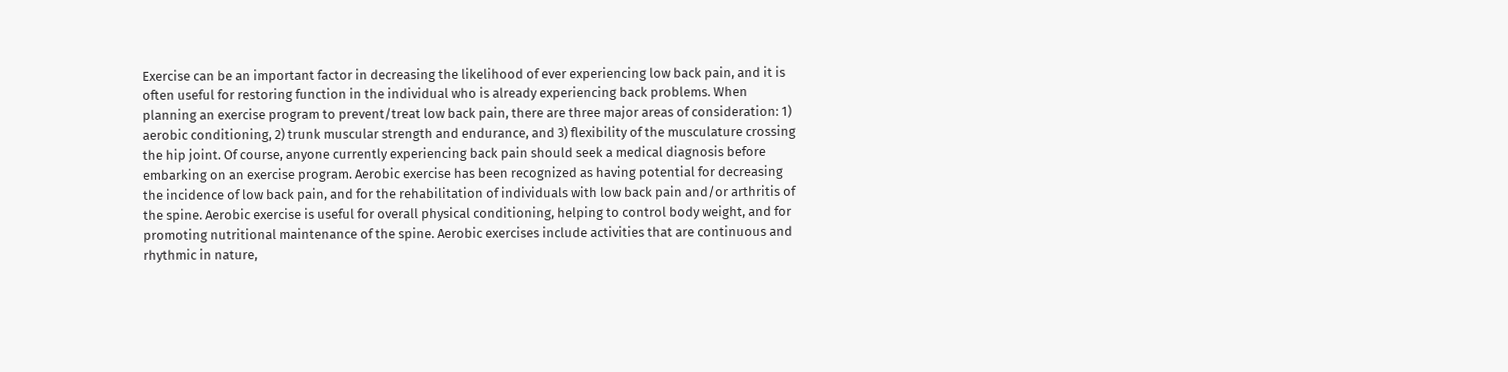Exercise can be an important factor in decreasing the likelihood of ever experiencing low back pain, and it is often useful for restoring function in the individual who is already experiencing back problems. When planning an exercise program to prevent/treat low back pain, there are three major areas of consideration: 1) aerobic conditioning, 2) trunk muscular strength and endurance, and 3) flexibility of the musculature crossing the hip joint. Of course, anyone currently experiencing back pain should seek a medical diagnosis before embarking on an exercise program. Aerobic exercise has been recognized as having potential for decreasing the incidence of low back pain, and for the rehabilitation of individuals with low back pain and/or arthritis of the spine. Aerobic exercise is useful for overall physical conditioning, helping to control body weight, and for promoting nutritional maintenance of the spine. Aerobic exercises include activities that are continuous and rhythmic in nature,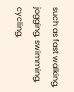such as fast walking, jogging, swimming, cycling,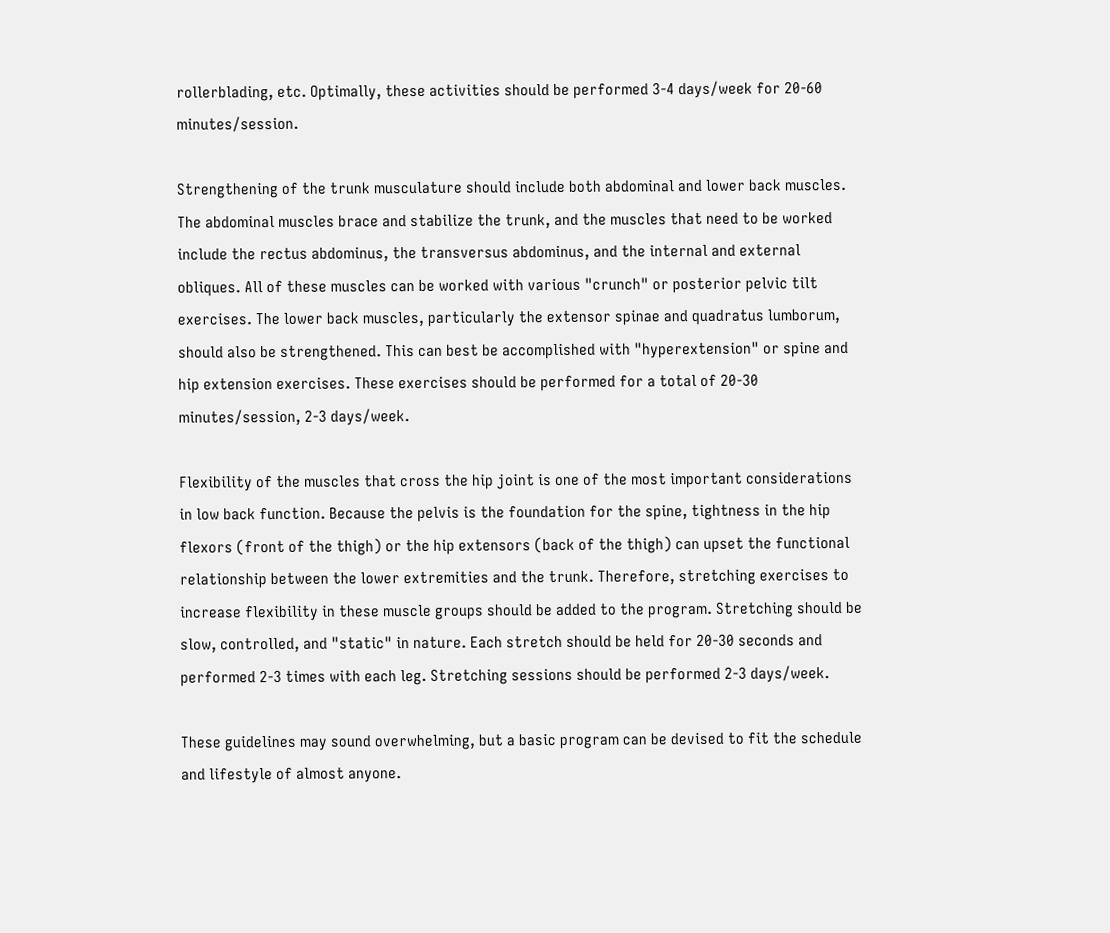rollerblading, etc. Optimally, these activities should be performed 3-4 days/week for 20-60 minutes/session.

Strengthening of the trunk musculature should include both abdominal and lower back muscles. The abdominal muscles brace and stabilize the trunk, and the muscles that need to be worked include the rectus abdominus, the transversus abdominus, and the internal and external obliques. All of these muscles can be worked with various "crunch" or posterior pelvic tilt exercises. The lower back muscles, particularly the extensor spinae and quadratus lumborum, should also be strengthened. This can best be accomplished with "hyperextension" or spine and hip extension exercises. These exercises should be performed for a total of 20-30 minutes/session, 2-3 days/week.

Flexibility of the muscles that cross the hip joint is one of the most important considerations in low back function. Because the pelvis is the foundation for the spine, tightness in the hip flexors (front of the thigh) or the hip extensors (back of the thigh) can upset the functional relationship between the lower extremities and the trunk. Therefore, stretching exercises to increase flexibility in these muscle groups should be added to the program. Stretching should be slow, controlled, and "static" in nature. Each stretch should be held for 20-30 seconds and performed 2-3 times with each leg. Stretching sessions should be performed 2-3 days/week.

These guidelines may sound overwhelming, but a basic program can be devised to fit the schedule and lifestyle of almost anyone.